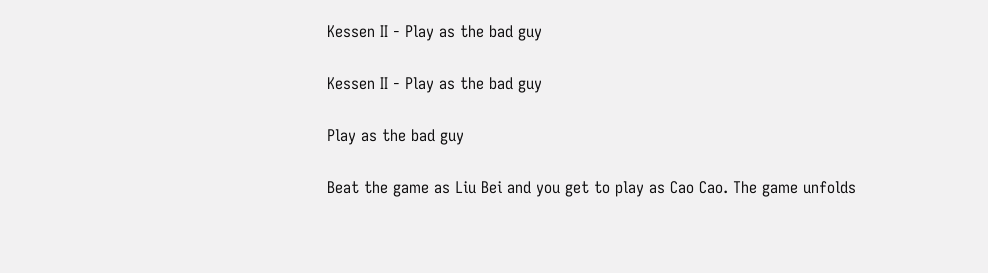Kessen II - Play as the bad guy

Kessen II - Play as the bad guy

Play as the bad guy

Beat the game as Liu Bei and you get to play as Cao Cao. The game unfolds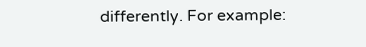differently. For example: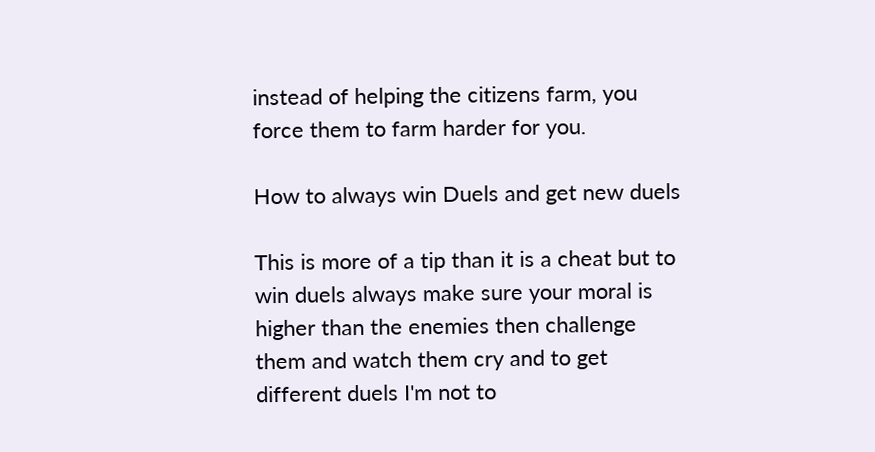instead of helping the citizens farm, you force them to farm harder for you.

How to always win Duels and get new duels

This is more of a tip than it is a cheat but to win duels always make sure your moral is higher than the enemies then challenge them and watch them cry and to get different duels I'm not to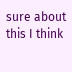sure about this I think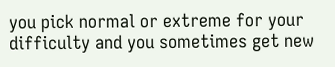you pick normal or extreme for your difficulty and you sometimes get new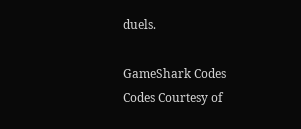duels.

GameShark Codes
Codes Courtesy of